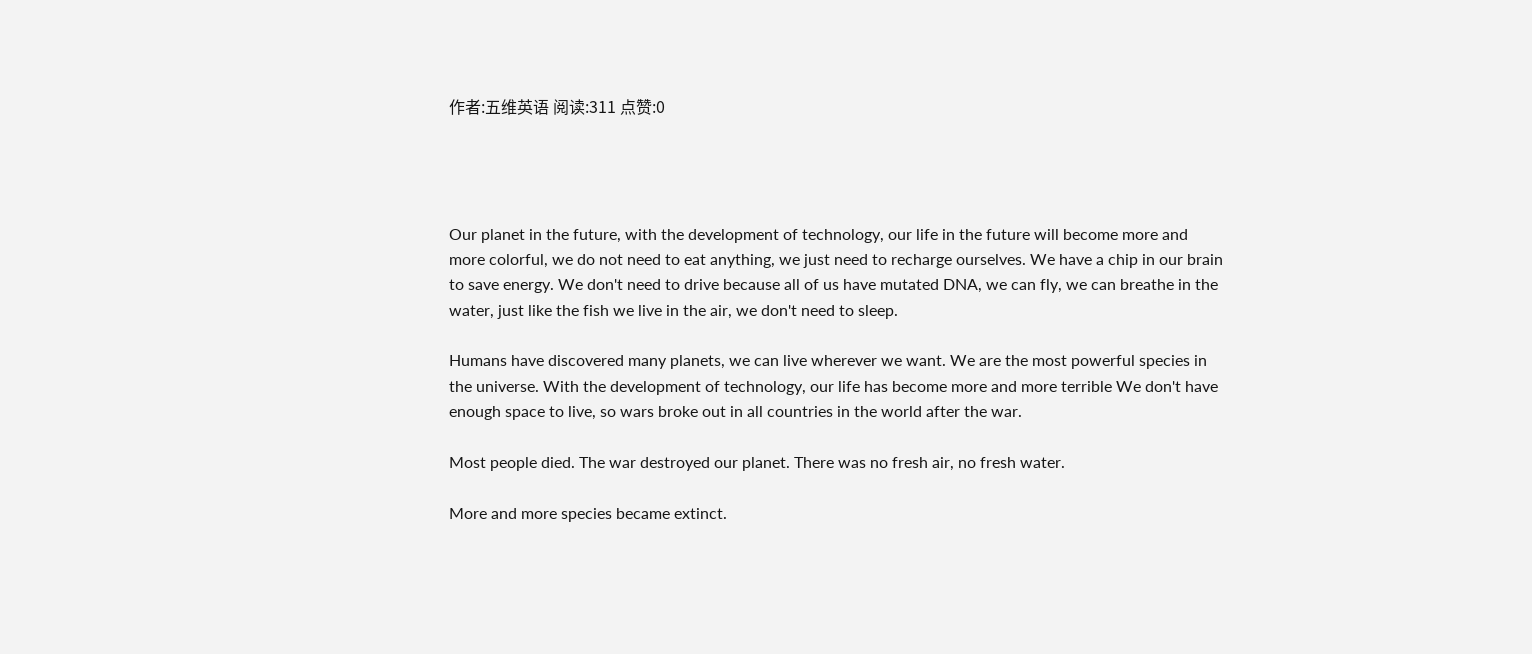作者:五维英语 阅读:311 点赞:0




Our planet in the future, with the development of technology, our life in the future will become more and more colorful, we do not need to eat anything, we just need to recharge ourselves. We have a chip in our brain to save energy. We don't need to drive because all of us have mutated DNA, we can fly, we can breathe in the water, just like the fish we live in the air, we don't need to sleep.

Humans have discovered many planets, we can live wherever we want. We are the most powerful species in the universe. With the development of technology, our life has become more and more terrible We don't have enough space to live, so wars broke out in all countries in the world after the war.

Most people died. The war destroyed our planet. There was no fresh air, no fresh water.

More and more species became extinct.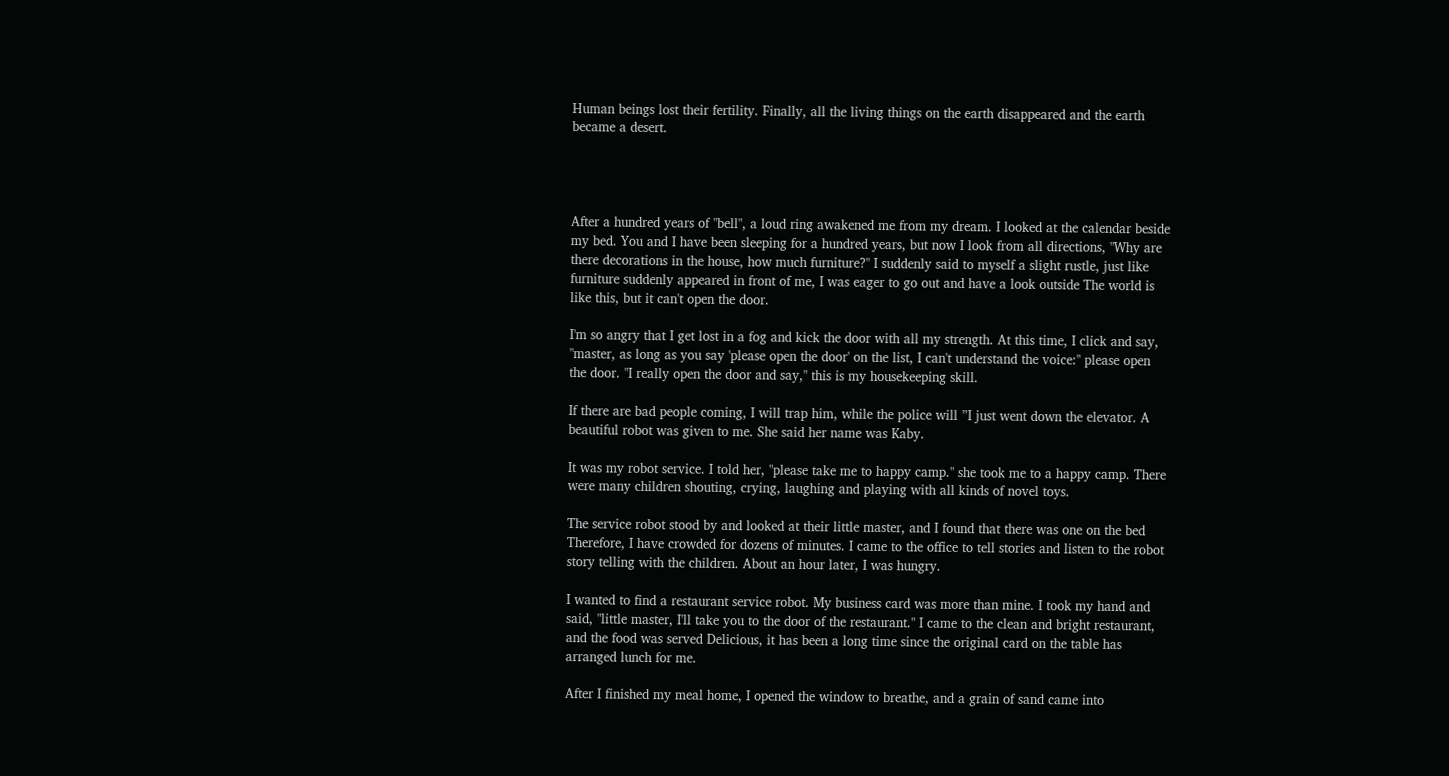Human beings lost their fertility. Finally, all the living things on the earth disappeared and the earth became a desert.




After a hundred years of "bell", a loud ring awakened me from my dream. I looked at the calendar beside my bed. You and I have been sleeping for a hundred years, but now I look from all directions, "Why are there decorations in the house, how much furniture?" I suddenly said to myself a slight rustle, just like furniture suddenly appeared in front of me, I was eager to go out and have a look outside The world is like this, but it can't open the door.

I'm so angry that I get lost in a fog and kick the door with all my strength. At this time, I click and say, "master, as long as you say 'please open the door' on the list, I can't understand the voice:" please open the door. "I really open the door and say," this is my housekeeping skill.

If there are bad people coming, I will trap him, while the police will ”I just went down the elevator. A beautiful robot was given to me. She said her name was Kaby.

It was my robot service. I told her, "please take me to happy camp." she took me to a happy camp. There were many children shouting, crying, laughing and playing with all kinds of novel toys.

The service robot stood by and looked at their little master, and I found that there was one on the bed Therefore, I have crowded for dozens of minutes. I came to the office to tell stories and listen to the robot story telling with the children. About an hour later, I was hungry.

I wanted to find a restaurant service robot. My business card was more than mine. I took my hand and said, "little master, I'll take you to the door of the restaurant." I came to the clean and bright restaurant, and the food was served Delicious, it has been a long time since the original card on the table has arranged lunch for me.

After I finished my meal home, I opened the window to breathe, and a grain of sand came into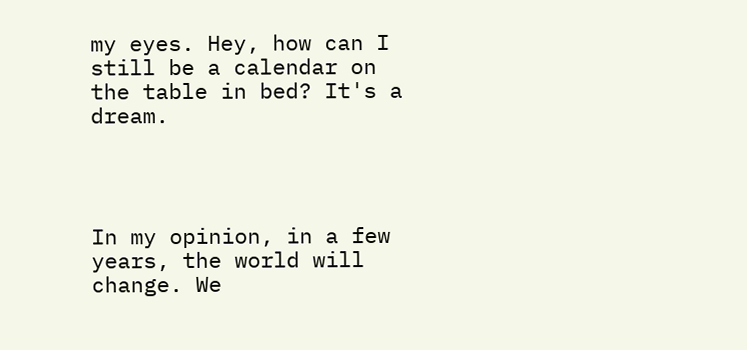my eyes. Hey, how can I still be a calendar on the table in bed? It's a dream.




In my opinion, in a few years, the world will change. We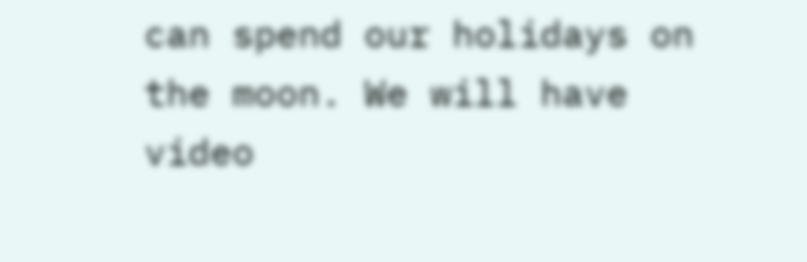can spend our holidays on the moon. We will have video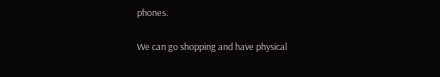phones.

We can go shopping and have physical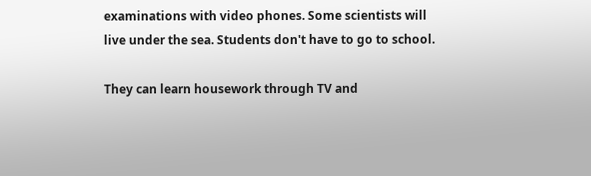examinations with video phones. Some scientists will live under the sea. Students don't have to go to school.

They can learn housework through TV and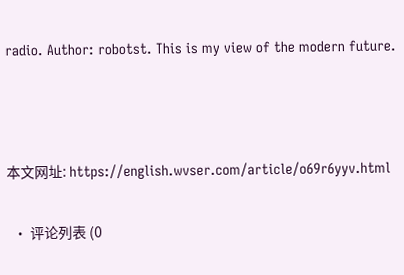radio. Author: robotst. This is my view of the modern future.



本文网址: https://english.wvser.com/article/o69r6yyv.html

  • 评论列表 (0